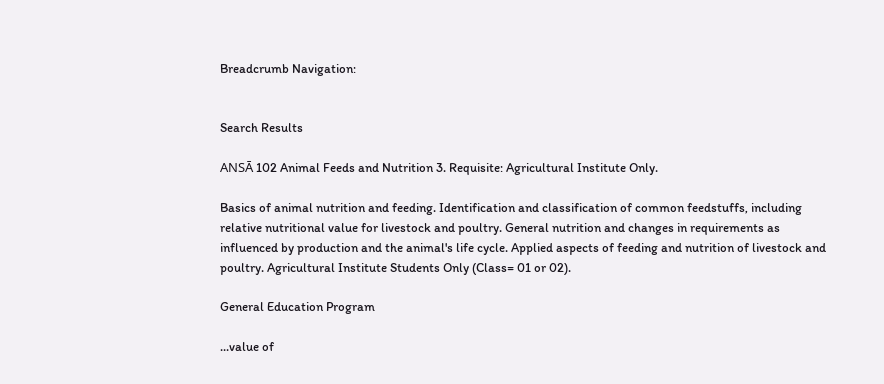Breadcrumb Navigation:


Search Results

ANSĀ 102 Animal Feeds and Nutrition 3. Requisite: Agricultural Institute Only.

Basics of animal nutrition and feeding. Identification and classification of common feedstuffs, including relative nutritional value for livestock and poultry. General nutrition and changes in requirements as influenced by production and the animal's life cycle. Applied aspects of feeding and nutrition of livestock and poultry. Agricultural Institute Students Only (Class= 01 or 02).

General Education Program

...value of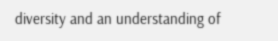diversity and an understanding of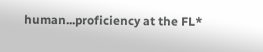human...proficiency at the FL*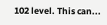102 level. This can...